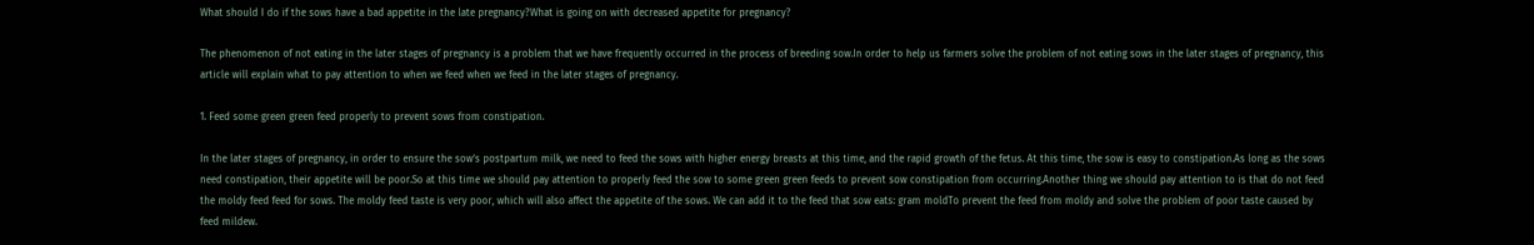What should I do if the sows have a bad appetite in the late pregnancy?What is going on with decreased appetite for pregnancy?

The phenomenon of not eating in the later stages of pregnancy is a problem that we have frequently occurred in the process of breeding sow.In order to help us farmers solve the problem of not eating sows in the later stages of pregnancy, this article will explain what to pay attention to when we feed when we feed in the later stages of pregnancy.

1. Feed some green green feed properly to prevent sows from constipation.

In the later stages of pregnancy, in order to ensure the sow’s postpartum milk, we need to feed the sows with higher energy breasts at this time, and the rapid growth of the fetus. At this time, the sow is easy to constipation.As long as the sows need constipation, their appetite will be poor.So at this time we should pay attention to properly feed the sow to some green green feeds to prevent sow constipation from occurring.Another thing we should pay attention to is that do not feed the moldy feed feed for sows. The moldy feed taste is very poor, which will also affect the appetite of the sows. We can add it to the feed that sow eats: gram moldTo prevent the feed from moldy and solve the problem of poor taste caused by feed mildew.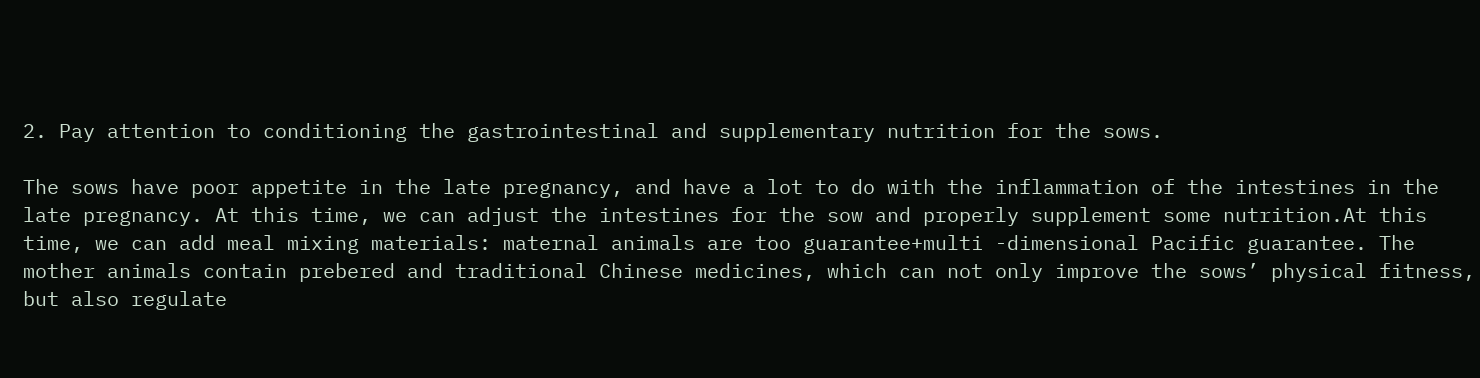2. Pay attention to conditioning the gastrointestinal and supplementary nutrition for the sows.

The sows have poor appetite in the late pregnancy, and have a lot to do with the inflammation of the intestines in the late pregnancy. At this time, we can adjust the intestines for the sow and properly supplement some nutrition.At this time, we can add meal mixing materials: maternal animals are too guarantee+multi -dimensional Pacific guarantee. The mother animals contain prebered and traditional Chinese medicines, which can not only improve the sows’ physical fitness, but also regulate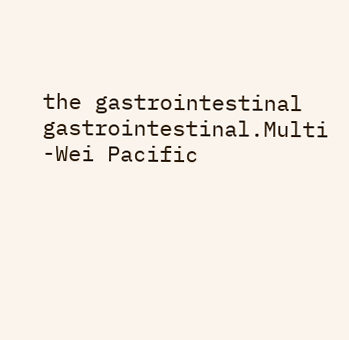the gastrointestinal gastrointestinal.Multi -Wei Pacific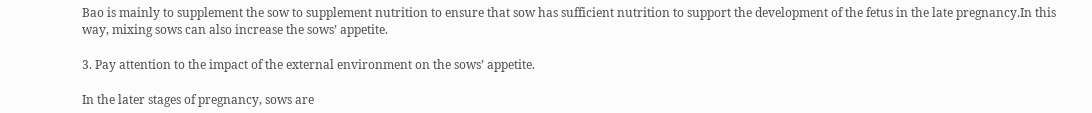Bao is mainly to supplement the sow to supplement nutrition to ensure that sow has sufficient nutrition to support the development of the fetus in the late pregnancy.In this way, mixing sows can also increase the sows’ appetite.

3. Pay attention to the impact of the external environment on the sows’ appetite.

In the later stages of pregnancy, sows are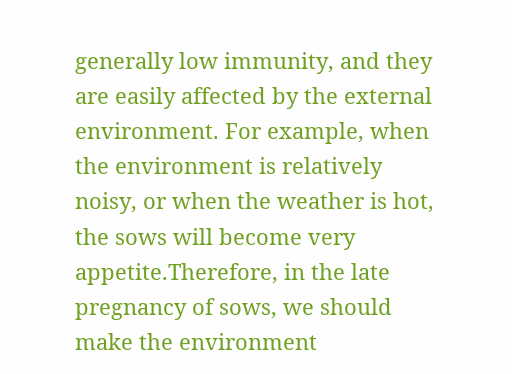generally low immunity, and they are easily affected by the external environment. For example, when the environment is relatively noisy, or when the weather is hot, the sows will become very appetite.Therefore, in the late pregnancy of sows, we should make the environment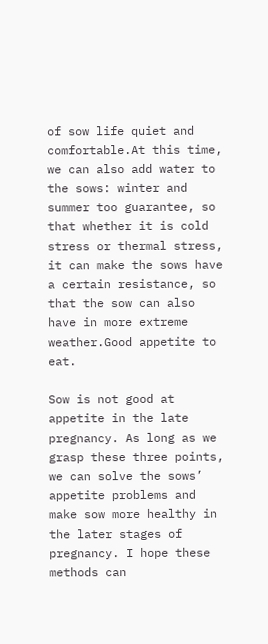of sow life quiet and comfortable.At this time, we can also add water to the sows: winter and summer too guarantee, so that whether it is cold stress or thermal stress, it can make the sows have a certain resistance, so that the sow can also have in more extreme weather.Good appetite to eat.

Sow is not good at appetite in the late pregnancy. As long as we grasp these three points, we can solve the sows’ appetite problems and make sow more healthy in the later stages of pregnancy. I hope these methods can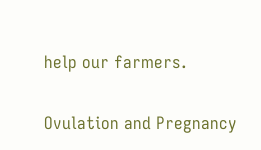help our farmers.

Ovulation and Pregnancy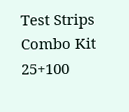Test Strips Combo Kit 25+100